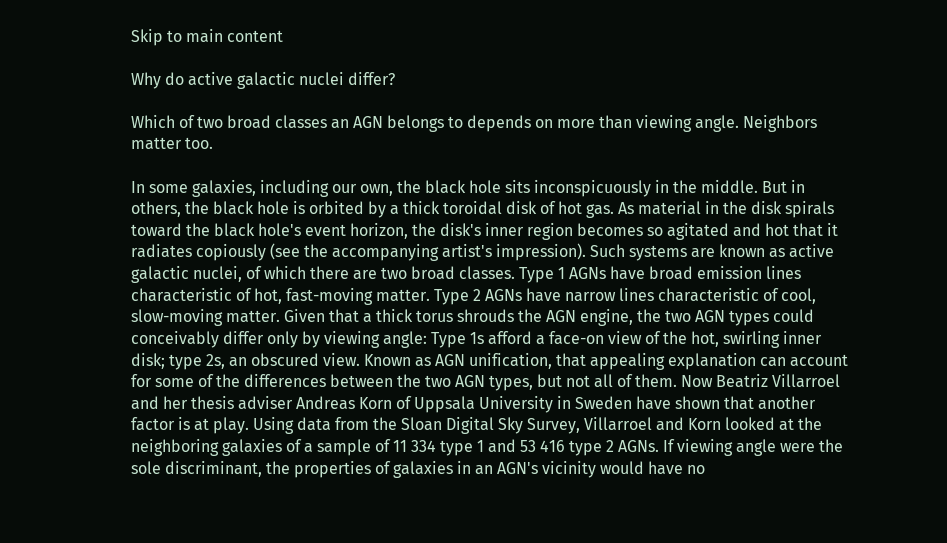Skip to main content

Why do active galactic nuclei differ?

Which of two broad classes an AGN belongs to depends on more than viewing angle. Neighbors matter too.

In some galaxies, including our own, the black hole sits inconspicuously in the middle. But in others, the black hole is orbited by a thick toroidal disk of hot gas. As material in the disk spirals toward the black hole's event horizon, the disk's inner region becomes so agitated and hot that it radiates copiously (see the accompanying artist's impression). Such systems are known as active galactic nuclei, of which there are two broad classes. Type 1 AGNs have broad emission lines characteristic of hot, fast-moving matter. Type 2 AGNs have narrow lines characteristic of cool, slow-moving matter. Given that a thick torus shrouds the AGN engine, the two AGN types could conceivably differ only by viewing angle: Type 1s afford a face-on view of the hot, swirling inner disk; type 2s, an obscured view. Known as AGN unification, that appealing explanation can account for some of the differences between the two AGN types, but not all of them. Now Beatriz Villarroel and her thesis adviser Andreas Korn of Uppsala University in Sweden have shown that another factor is at play. Using data from the Sloan Digital Sky Survey, Villarroel and Korn looked at the neighboring galaxies of a sample of 11 334 type 1 and 53 416 type 2 AGNs. If viewing angle were the sole discriminant, the properties of galaxies in an AGN's vicinity would have no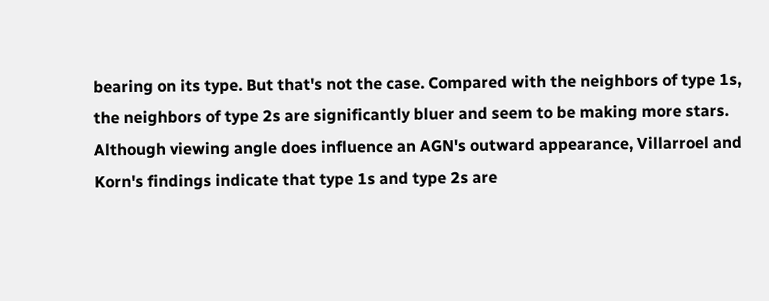bearing on its type. But that's not the case. Compared with the neighbors of type 1s, the neighbors of type 2s are significantly bluer and seem to be making more stars. Although viewing angle does influence an AGN's outward appearance, Villarroel and Korn's findings indicate that type 1s and type 2s are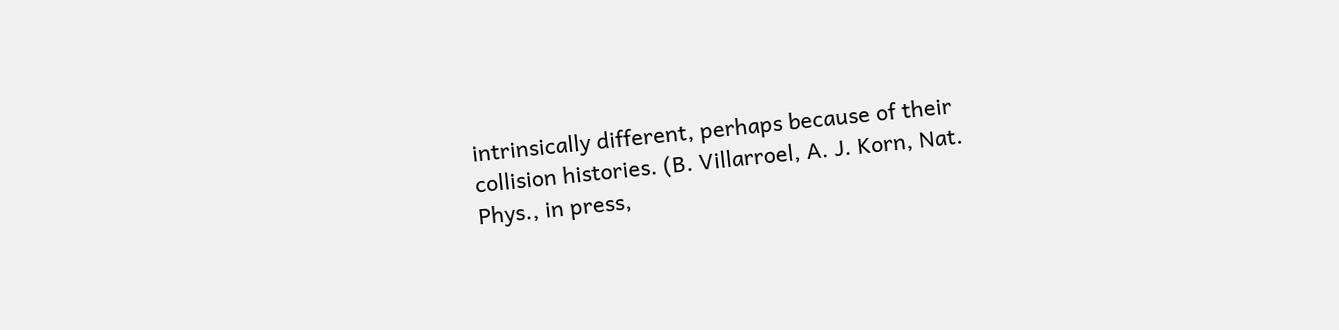intrinsically different, perhaps because of their collision histories. (B. Villarroel, A. J. Korn, Nat. Phys., in press,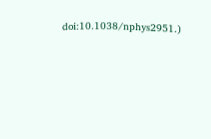doi:10.1038/nphys2951.)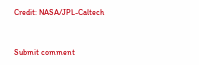Credit: NASA/JPL-Caltech


Submit comment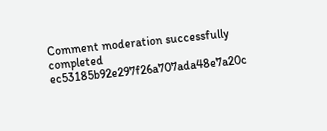Comment moderation successfully completed
ec53185b92e297f26a707ada48e7a20c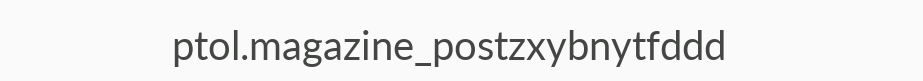ptol.magazine_postzxybnytfddd